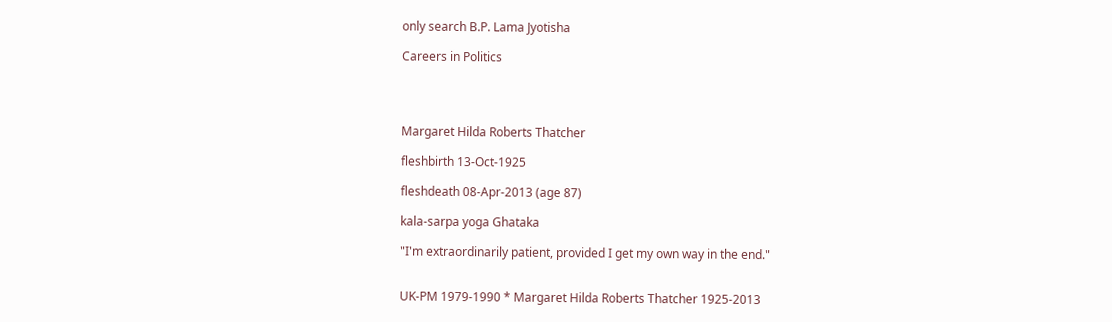only search B.P. Lama Jyotisha

Careers in Politics




Margaret Hilda Roberts Thatcher

fleshbirth 13-Oct-1925

fleshdeath 08-Apr-2013 (age 87)

kala-sarpa yoga Ghataka

"I'm extraordinarily patient, provided I get my own way in the end."


UK-PM 1979-1990 * Margaret Hilda Roberts Thatcher 1925-2013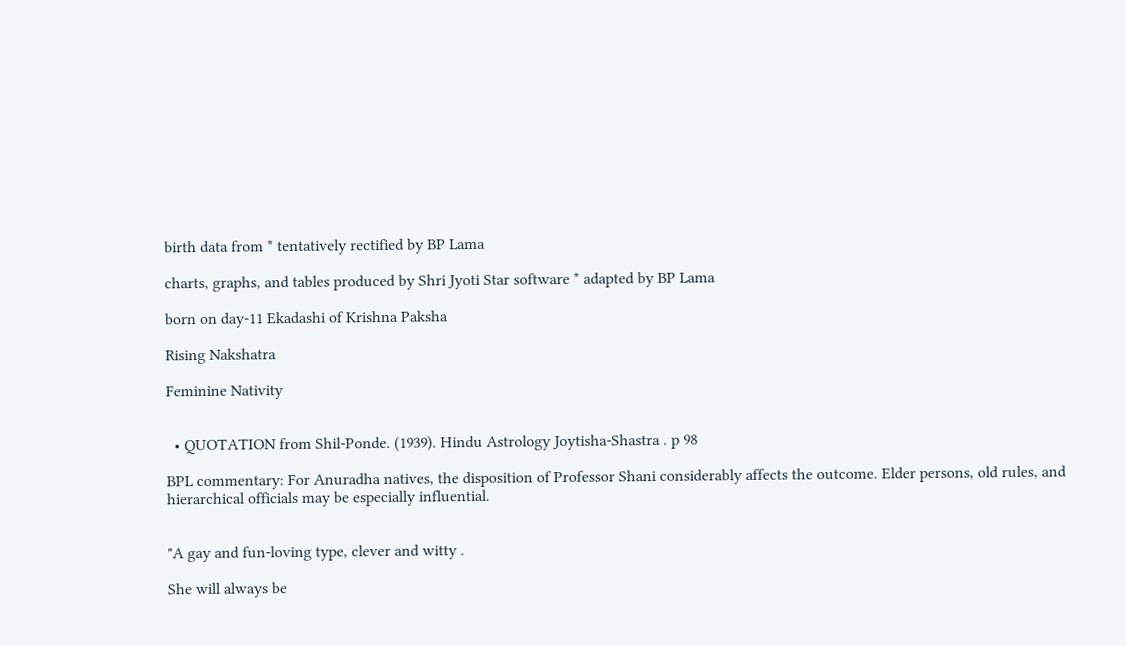birth data from * tentatively rectified by BP Lama

charts, graphs, and tables produced by Shri Jyoti Star software * adapted by BP Lama

born on day-11 Ekadashi of Krishna Paksha

Rising Nakshatra

Feminine Nativity


  • QUOTATION from Shil-Ponde. (1939). Hindu Astrology Joytisha-Shastra . p 98

BPL commentary: For Anuradha natives, the disposition of Professor Shani considerably affects the outcome. Elder persons, old rules, and hierarchical officials may be especially influential.


"A gay and fun-loving type, clever and witty .

She will always be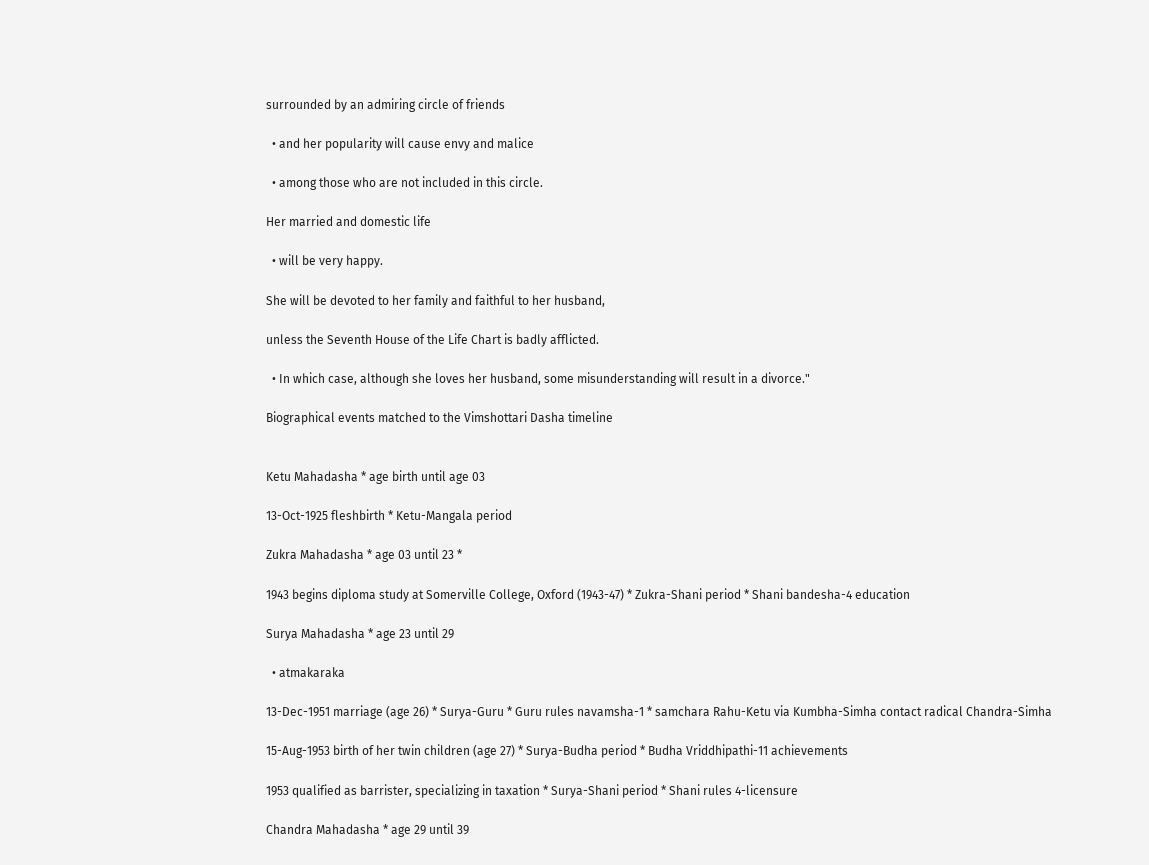surrounded by an admiring circle of friends

  • and her popularity will cause envy and malice

  • among those who are not included in this circle.

Her married and domestic life

  • will be very happy.

She will be devoted to her family and faithful to her husband,

unless the Seventh House of the Life Chart is badly afflicted.

  • In which case, although she loves her husband, some misunderstanding will result in a divorce."

Biographical events matched to the Vimshottari Dasha timeline


Ketu Mahadasha * age birth until age 03

13-Oct-1925 fleshbirth * Ketu-Mangala period

Zukra Mahadasha * age 03 until 23 *

1943 begins diploma study at Somerville College, Oxford (1943-47) * Zukra-Shani period * Shani bandesha-4 education

Surya Mahadasha * age 23 until 29

  • atmakaraka

13-Dec-1951 marriage (age 26) * Surya-Guru * Guru rules navamsha-1 * samchara Rahu-Ketu via Kumbha-Simha contact radical Chandra-Simha

15-Aug-1953 birth of her twin children (age 27) * Surya-Budha period * Budha Vriddhipathi-11 achievements

1953 qualified as barrister, specializing in taxation * Surya-Shani period * Shani rules 4-licensure

Chandra Mahadasha * age 29 until 39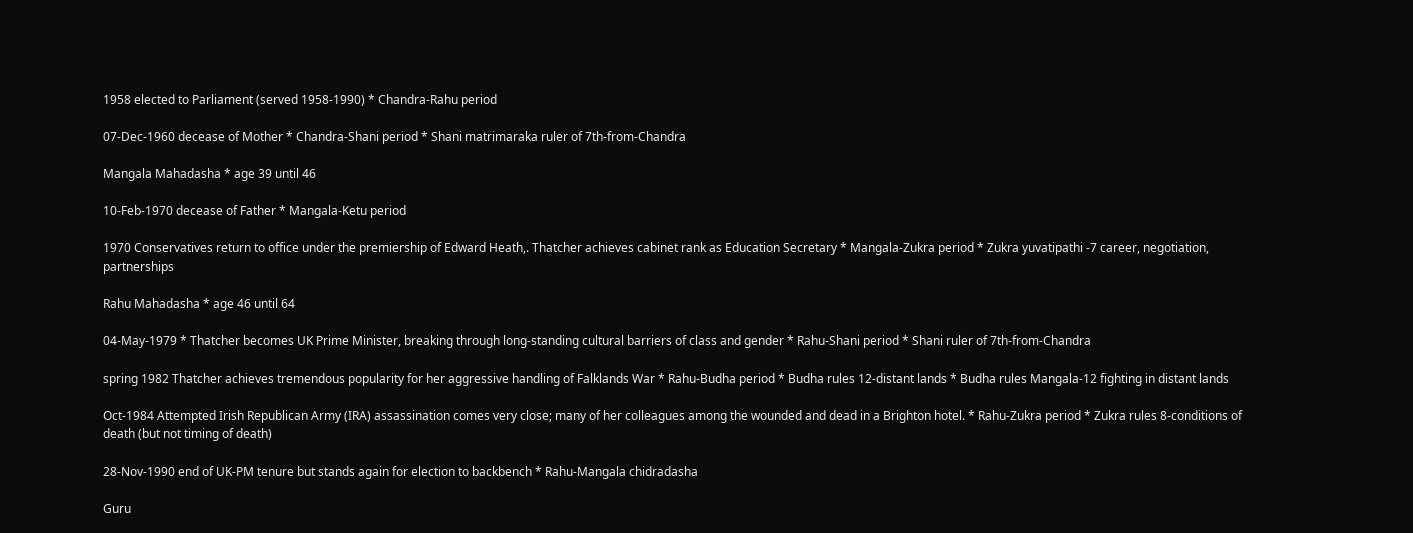1958 elected to Parliament (served 1958-1990) * Chandra-Rahu period

07-Dec-1960 decease of Mother * Chandra-Shani period * Shani matrimaraka ruler of 7th-from-Chandra

Mangala Mahadasha * age 39 until 46

10-Feb-1970 decease of Father * Mangala-Ketu period

1970 Conservatives return to office under the premiership of Edward Heath,. Thatcher achieves cabinet rank as Education Secretary * Mangala-Zukra period * Zukra yuvatipathi -7 career, negotiation, partnerships

Rahu Mahadasha * age 46 until 64

04-May-1979 * Thatcher becomes UK Prime Minister, breaking through long-standing cultural barriers of class and gender * Rahu-Shani period * Shani ruler of 7th-from-Chandra

spring 1982 Thatcher achieves tremendous popularity for her aggressive handling of Falklands War * Rahu-Budha period * Budha rules 12-distant lands * Budha rules Mangala-12 fighting in distant lands

Oct-1984 Attempted Irish Republican Army (IRA) assassination comes very close; many of her colleagues among the wounded and dead in a Brighton hotel. * Rahu-Zukra period * Zukra rules 8-conditions of death (but not timing of death)

28-Nov-1990 end of UK-PM tenure but stands again for election to backbench * Rahu-Mangala chidradasha

Guru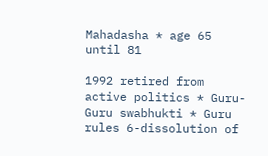Mahadasha * age 65 until 81

1992 retired from active politics * Guru-Guru swabhukti * Guru rules 6-dissolution of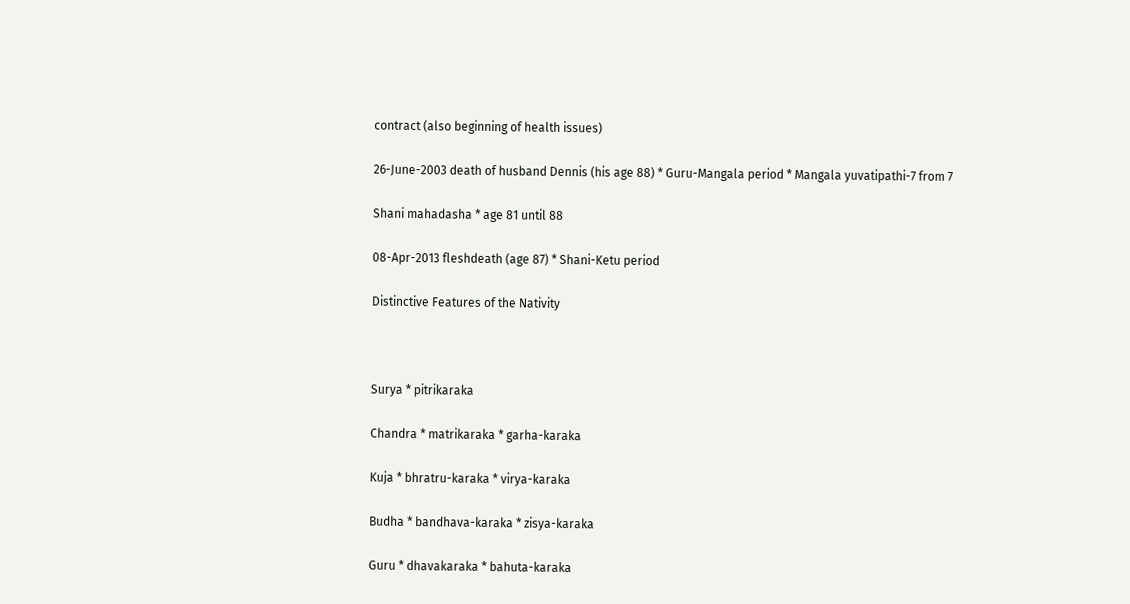contract (also beginning of health issues)

26-June-2003 death of husband Dennis (his age 88) * Guru-Mangala period * Mangala yuvatipathi-7 from 7

Shani mahadasha * age 81 until 88

08-Apr-2013 fleshdeath (age 87) * Shani-Ketu period

Distinctive Features of the Nativity



Surya * pitrikaraka

Chandra * matrikaraka * garha-karaka

Kuja * bhratru-karaka * virya-karaka

Budha * bandhava-karaka * zisya-karaka

Guru * dhavakaraka * bahuta-karaka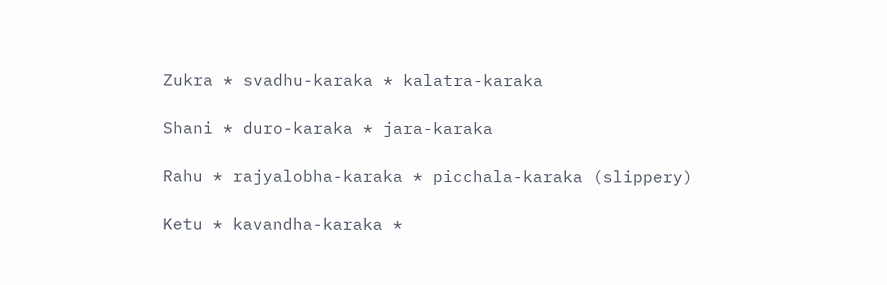Zukra * svadhu-karaka * kalatra-karaka

Shani * duro-karaka * jara-karaka

Rahu * rajyalobha-karaka * picchala-karaka (slippery)

Ketu * kavandha-karaka *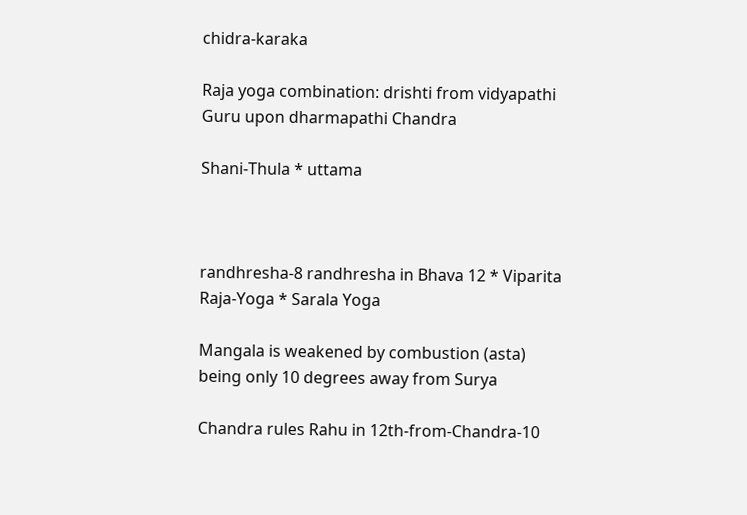chidra-karaka

Raja yoga combination: drishti from vidyapathi Guru upon dharmapathi Chandra

Shani-Thula * uttama



randhresha-8 randhresha in Bhava 12 * Viparita Raja-Yoga * Sarala Yoga

Mangala is weakened by combustion (asta) being only 10 degrees away from Surya

Chandra rules Rahu in 12th-from-Chandra-10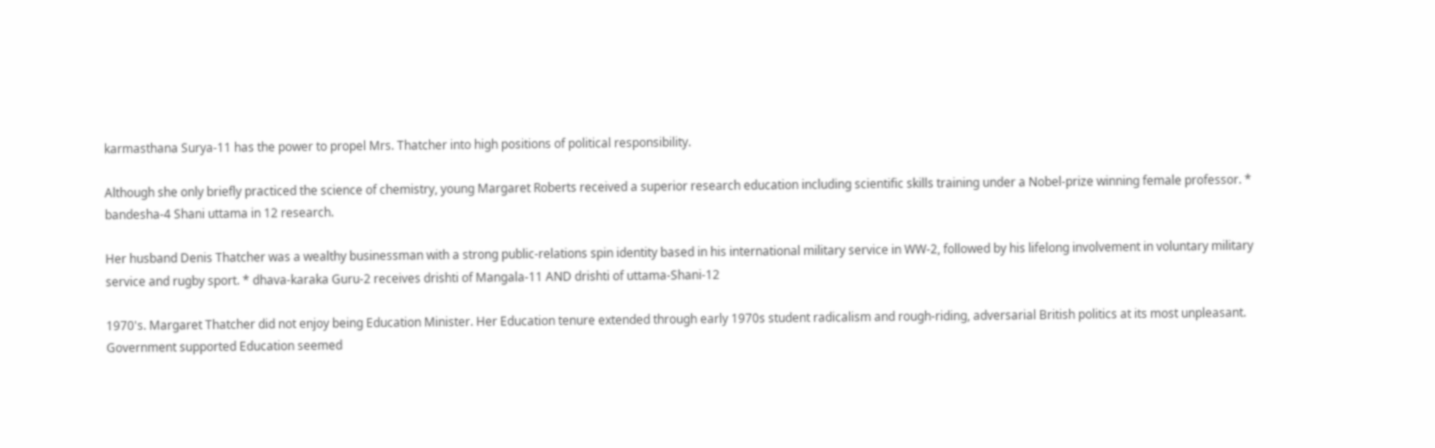karmasthana Surya-11 has the power to propel Mrs. Thatcher into high positions of political responsibility.

Although she only briefly practiced the science of chemistry, young Margaret Roberts received a superior research education including scientific skills training under a Nobel-prize winning female professor. * bandesha-4 Shani uttama in 12 research.

Her husband Denis Thatcher was a wealthy businessman with a strong public-relations spin identity based in his international military service in WW-2, followed by his lifelong involvement in voluntary military service and rugby sport. * dhava-karaka Guru-2 receives drishti of Mangala-11 AND drishti of uttama-Shani-12

1970's. Margaret Thatcher did not enjoy being Education Minister. Her Education tenure extended through early 1970s student radicalism and rough-riding, adversarial British politics at its most unpleasant. Government supported Education seemed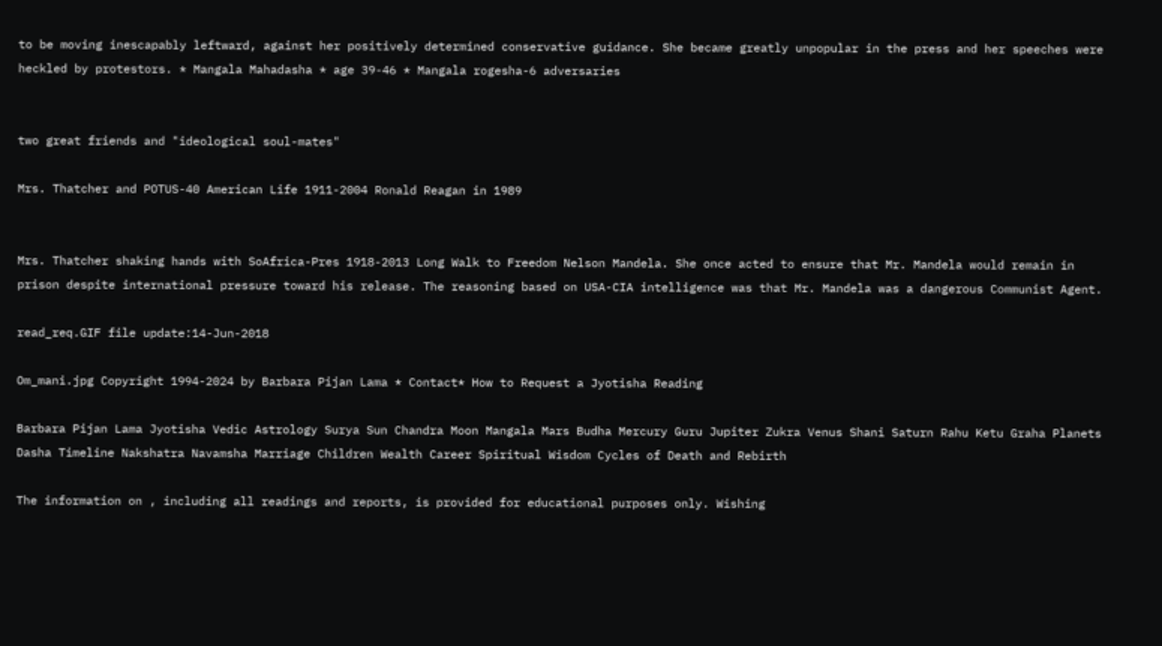to be moving inescapably leftward, against her positively determined conservative guidance. She became greatly unpopular in the press and her speeches were heckled by protestors. * Mangala Mahadasha * age 39-46 * Mangala rogesha-6 adversaries


two great friends and "ideological soul-mates"

Mrs. Thatcher and POTUS-40 American Life 1911-2004 Ronald Reagan in 1989


Mrs. Thatcher shaking hands with SoAfrica-Pres 1918-2013 Long Walk to Freedom Nelson Mandela. She once acted to ensure that Mr. Mandela would remain in prison despite international pressure toward his release. The reasoning based on USA-CIA intelligence was that Mr. Mandela was a dangerous Communist Agent.

read_req.GIF file update:14-Jun-2018

Om_mani.jpg Copyright 1994-2024 by Barbara Pijan Lama * Contact* How to Request a Jyotisha Reading

Barbara Pijan Lama Jyotisha Vedic Astrology Surya Sun Chandra Moon Mangala Mars Budha Mercury Guru Jupiter Zukra Venus Shani Saturn Rahu Ketu Graha Planets Dasha Timeline Nakshatra Navamsha Marriage Children Wealth Career Spiritual Wisdom Cycles of Death and Rebirth

The information on , including all readings and reports, is provided for educational purposes only. Wishing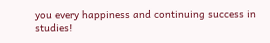you every happiness and continuing success in studies!